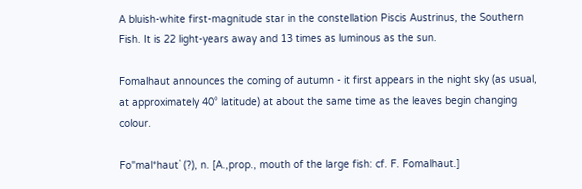A bluish-white first-magnitude star in the constellation Piscis Austrinus, the Southern Fish. It is 22 light-years away and 13 times as luminous as the sun.

Fomalhaut announces the coming of autumn - it first appears in the night sky (as usual, at approximately 40° latitude) at about the same time as the leaves begin changing colour.

Fo"mal*haut` (?), n. [A.,prop., mouth of the large fish: cf. F. Fomalhaut.]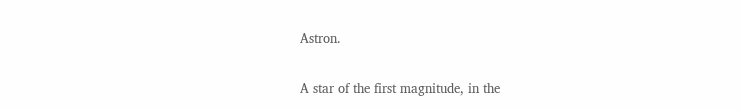Astron.

A star of the first magnitude, in the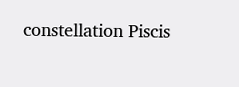constellation Piscis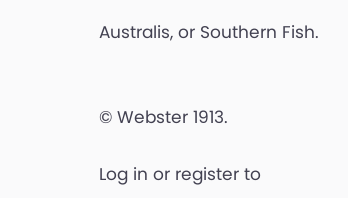Australis, or Southern Fish.


© Webster 1913.

Log in or register to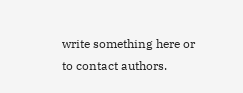write something here or to contact authors.